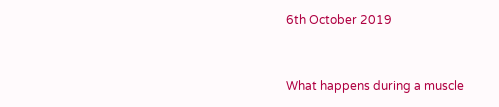6th October 2019


What happens during a muscle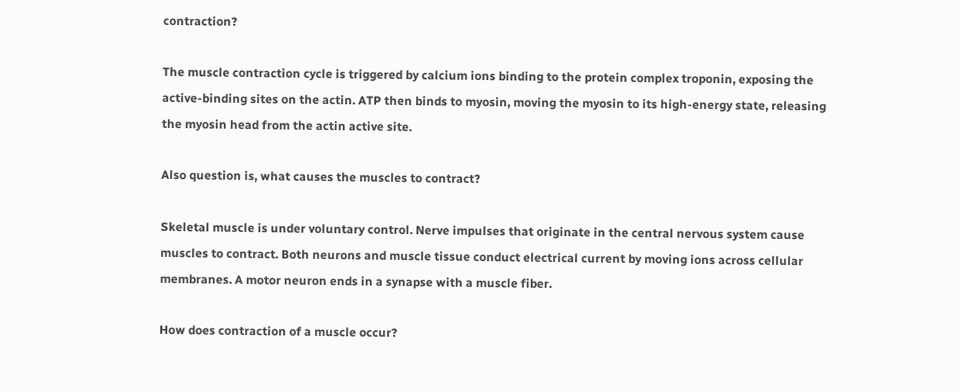contraction?

The muscle contraction cycle is triggered by calcium ions binding to the protein complex troponin, exposing the active-binding sites on the actin. ATP then binds to myosin, moving the myosin to its high-energy state, releasing the myosin head from the actin active site.

Also question is, what causes the muscles to contract?

Skeletal muscle is under voluntary control. Nerve impulses that originate in the central nervous system cause muscles to contract. Both neurons and muscle tissue conduct electrical current by moving ions across cellular membranes. A motor neuron ends in a synapse with a muscle fiber.

How does contraction of a muscle occur?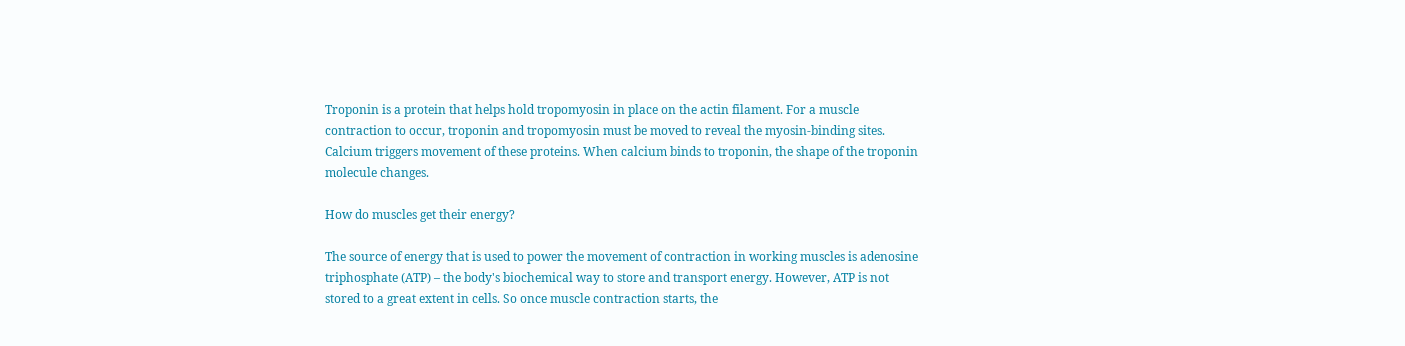Troponin is a protein that helps hold tropomyosin in place on the actin filament. For a muscle contraction to occur, troponin and tropomyosin must be moved to reveal the myosin-binding sites. Calcium triggers movement of these proteins. When calcium binds to troponin, the shape of the troponin molecule changes.

How do muscles get their energy?

The source of energy that is used to power the movement of contraction in working muscles is adenosine triphosphate (ATP) – the body's biochemical way to store and transport energy. However, ATP is not stored to a great extent in cells. So once muscle contraction starts, the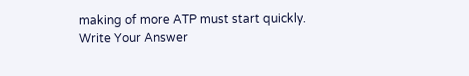making of more ATP must start quickly.
Write Your Answer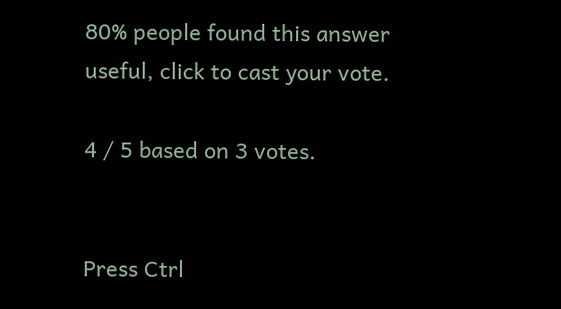80% people found this answer useful, click to cast your vote.

4 / 5 based on 3 votes.


Press Ctrl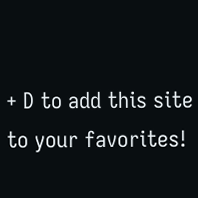+ D to add this site to your favorites!